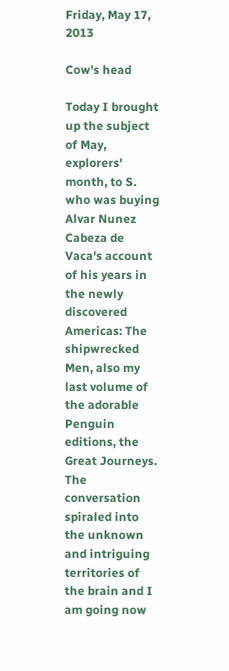Friday, May 17, 2013

Cow's head

Today I brought up the subject of May, explorers' month, to S. who was buying Alvar Nunez Cabeza de Vaca's account of his years in the newly discovered Americas: The shipwrecked Men, also my last volume of the adorable Penguin editions, the Great Journeys.
The conversation spiraled into the unknown and intriguing territories of the brain and I am going now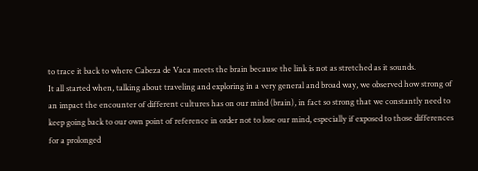to trace it back to where Cabeza de Vaca meets the brain because the link is not as stretched as it sounds.
It all started when, talking about traveling and exploring in a very general and broad way, we observed how strong of an impact the encounter of different cultures has on our mind (brain), in fact so strong that we constantly need to keep going back to our own point of reference in order not to lose our mind, especially if exposed to those differences for a prolonged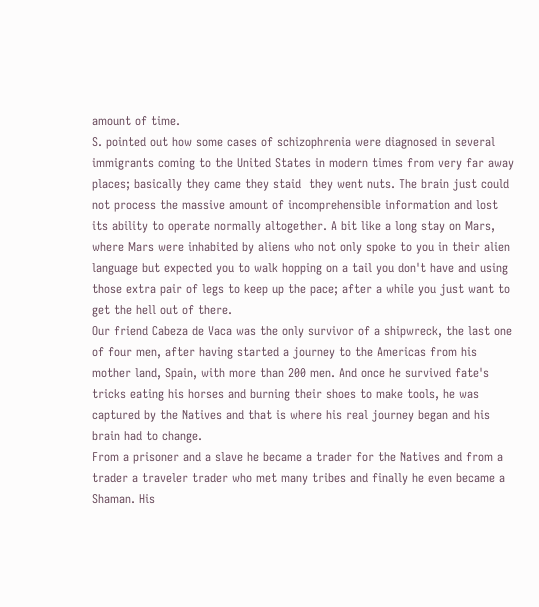amount of time.
S. pointed out how some cases of schizophrenia were diagnosed in several immigrants coming to the United States in modern times from very far away places; basically they came they staid  they went nuts. The brain just could not process the massive amount of incomprehensible information and lost its ability to operate normally altogether. A bit like a long stay on Mars, where Mars were inhabited by aliens who not only spoke to you in their alien language but expected you to walk hopping on a tail you don't have and using those extra pair of legs to keep up the pace; after a while you just want to get the hell out of there.
Our friend Cabeza de Vaca was the only survivor of a shipwreck, the last one of four men, after having started a journey to the Americas from his mother land, Spain, with more than 200 men. And once he survived fate's tricks eating his horses and burning their shoes to make tools, he was captured by the Natives and that is where his real journey began and his brain had to change.
From a prisoner and a slave he became a trader for the Natives and from a trader a traveler trader who met many tribes and finally he even became a Shaman. His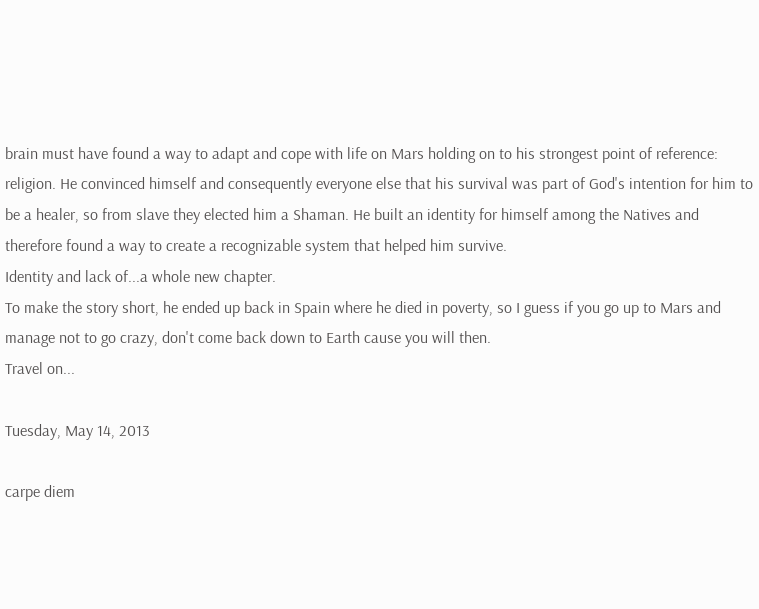brain must have found a way to adapt and cope with life on Mars holding on to his strongest point of reference: religion. He convinced himself and consequently everyone else that his survival was part of God's intention for him to be a healer, so from slave they elected him a Shaman. He built an identity for himself among the Natives and therefore found a way to create a recognizable system that helped him survive.
Identity and lack of...a whole new chapter.
To make the story short, he ended up back in Spain where he died in poverty, so I guess if you go up to Mars and manage not to go crazy, don't come back down to Earth cause you will then.
Travel on...

Tuesday, May 14, 2013

carpe diem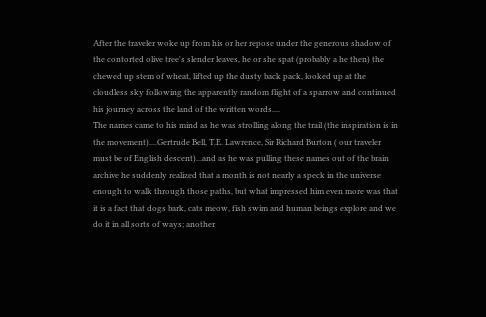After the traveler woke up from his or her repose under the generous shadow of the contorted olive tree's slender leaves, he or she spat (probably a he then) the chewed up stem of wheat, lifted up the dusty back pack, looked up at the cloudless sky following the apparently random flight of a sparrow and continued his journey across the land of the written words....
The names came to his mind as he was strolling along the trail (the inspiration is in the movement)....Gertrude Bell, T.E. Lawrence, Sir Richard Burton ( our traveler must be of English descent)...and as he was pulling these names out of the brain archive he suddenly realized that a month is not nearly a speck in the universe enough to walk through those paths, but what impressed him even more was that it is a fact that dogs bark, cats meow, fish swim and human beings explore and we do it in all sorts of ways; another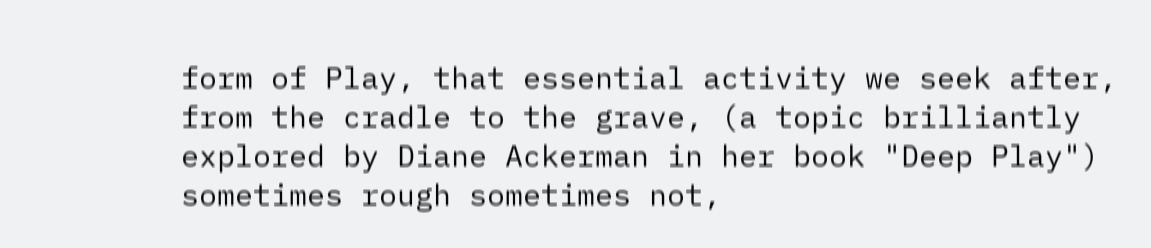form of Play, that essential activity we seek after, from the cradle to the grave, (a topic brilliantly explored by Diane Ackerman in her book "Deep Play") sometimes rough sometimes not,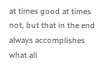at times good at times not, but that in the end always accomplishes what all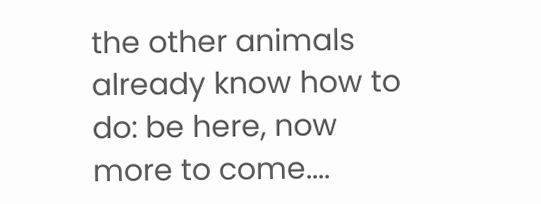the other animals already know how to do: be here, now
more to come....